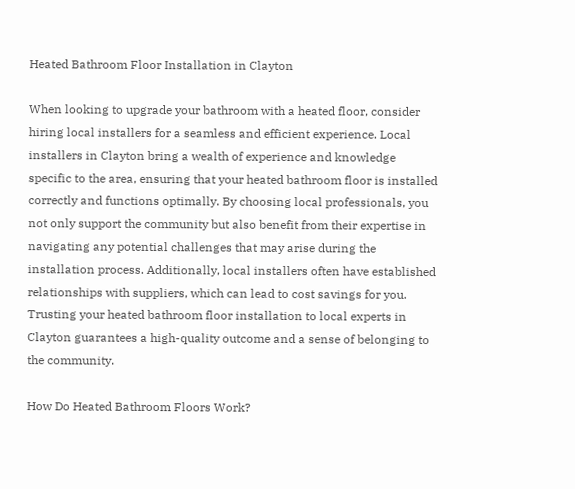Heated Bathroom Floor Installation in Clayton

When looking to upgrade your bathroom with a heated floor, consider hiring local installers for a seamless and efficient experience. Local installers in Clayton bring a wealth of experience and knowledge specific to the area, ensuring that your heated bathroom floor is installed correctly and functions optimally. By choosing local professionals, you not only support the community but also benefit from their expertise in navigating any potential challenges that may arise during the installation process. Additionally, local installers often have established relationships with suppliers, which can lead to cost savings for you. Trusting your heated bathroom floor installation to local experts in Clayton guarantees a high-quality outcome and a sense of belonging to the community.

How Do Heated Bathroom Floors Work?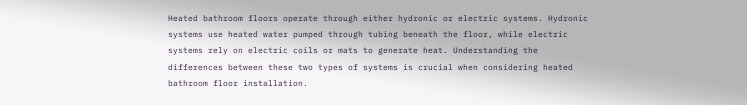Heated bathroom floors operate through either hydronic or electric systems. Hydronic systems use heated water pumped through tubing beneath the floor, while electric systems rely on electric coils or mats to generate heat. Understanding the differences between these two types of systems is crucial when considering heated bathroom floor installation.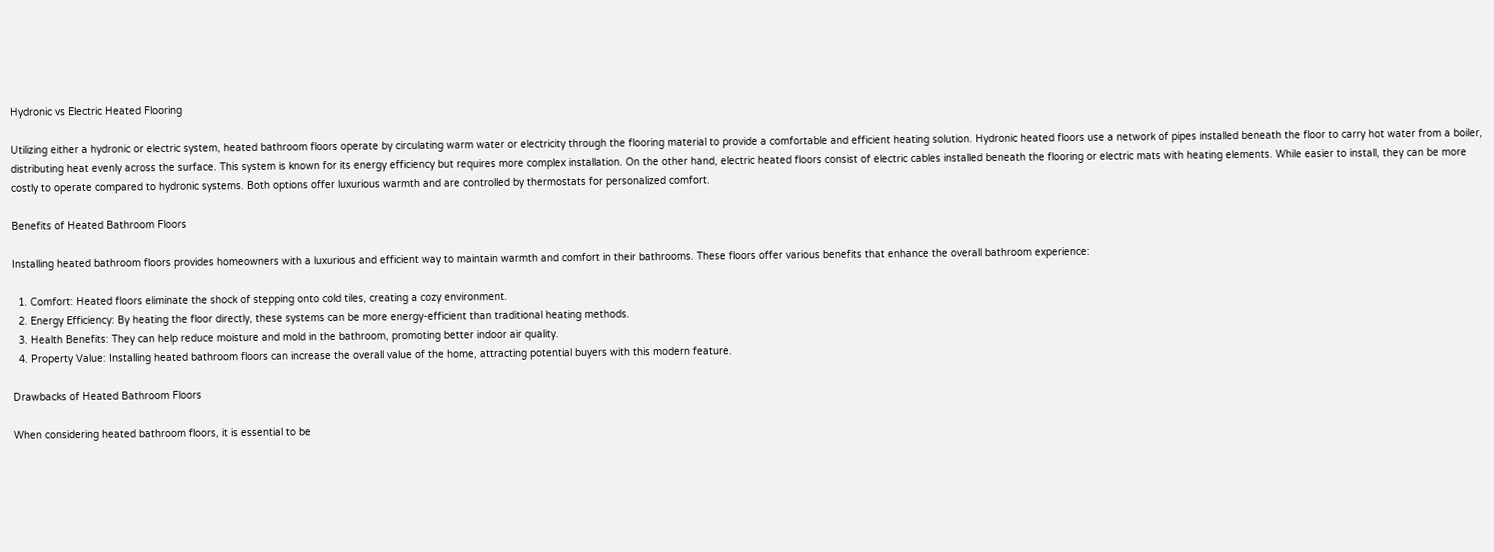Hydronic vs Electric Heated Flooring

Utilizing either a hydronic or electric system, heated bathroom floors operate by circulating warm water or electricity through the flooring material to provide a comfortable and efficient heating solution. Hydronic heated floors use a network of pipes installed beneath the floor to carry hot water from a boiler, distributing heat evenly across the surface. This system is known for its energy efficiency but requires more complex installation. On the other hand, electric heated floors consist of electric cables installed beneath the flooring or electric mats with heating elements. While easier to install, they can be more costly to operate compared to hydronic systems. Both options offer luxurious warmth and are controlled by thermostats for personalized comfort.

Benefits of Heated Bathroom Floors

Installing heated bathroom floors provides homeowners with a luxurious and efficient way to maintain warmth and comfort in their bathrooms. These floors offer various benefits that enhance the overall bathroom experience:

  1. Comfort: Heated floors eliminate the shock of stepping onto cold tiles, creating a cozy environment.
  2. Energy Efficiency: By heating the floor directly, these systems can be more energy-efficient than traditional heating methods.
  3. Health Benefits: They can help reduce moisture and mold in the bathroom, promoting better indoor air quality.
  4. Property Value: Installing heated bathroom floors can increase the overall value of the home, attracting potential buyers with this modern feature.

Drawbacks of Heated Bathroom Floors

When considering heated bathroom floors, it is essential to be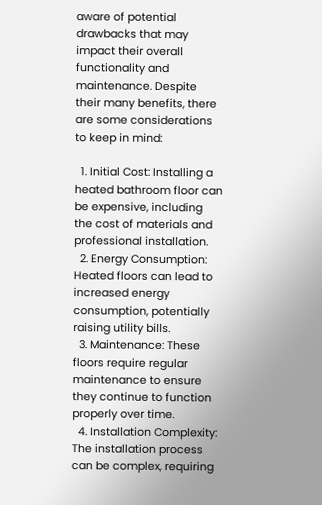aware of potential drawbacks that may impact their overall functionality and maintenance. Despite their many benefits, there are some considerations to keep in mind:

  1. Initial Cost: Installing a heated bathroom floor can be expensive, including the cost of materials and professional installation.
  2. Energy Consumption: Heated floors can lead to increased energy consumption, potentially raising utility bills.
  3. Maintenance: These floors require regular maintenance to ensure they continue to function properly over time.
  4. Installation Complexity: The installation process can be complex, requiring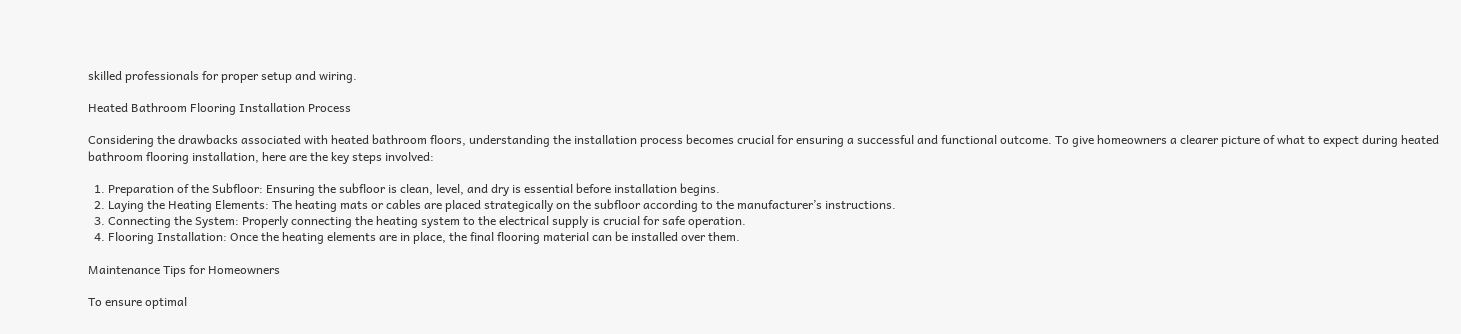skilled professionals for proper setup and wiring.

Heated Bathroom Flooring Installation Process

Considering the drawbacks associated with heated bathroom floors, understanding the installation process becomes crucial for ensuring a successful and functional outcome. To give homeowners a clearer picture of what to expect during heated bathroom flooring installation, here are the key steps involved:

  1. Preparation of the Subfloor: Ensuring the subfloor is clean, level, and dry is essential before installation begins.
  2. Laying the Heating Elements: The heating mats or cables are placed strategically on the subfloor according to the manufacturer’s instructions.
  3. Connecting the System: Properly connecting the heating system to the electrical supply is crucial for safe operation.
  4. Flooring Installation: Once the heating elements are in place, the final flooring material can be installed over them.

Maintenance Tips for Homeowners

To ensure optimal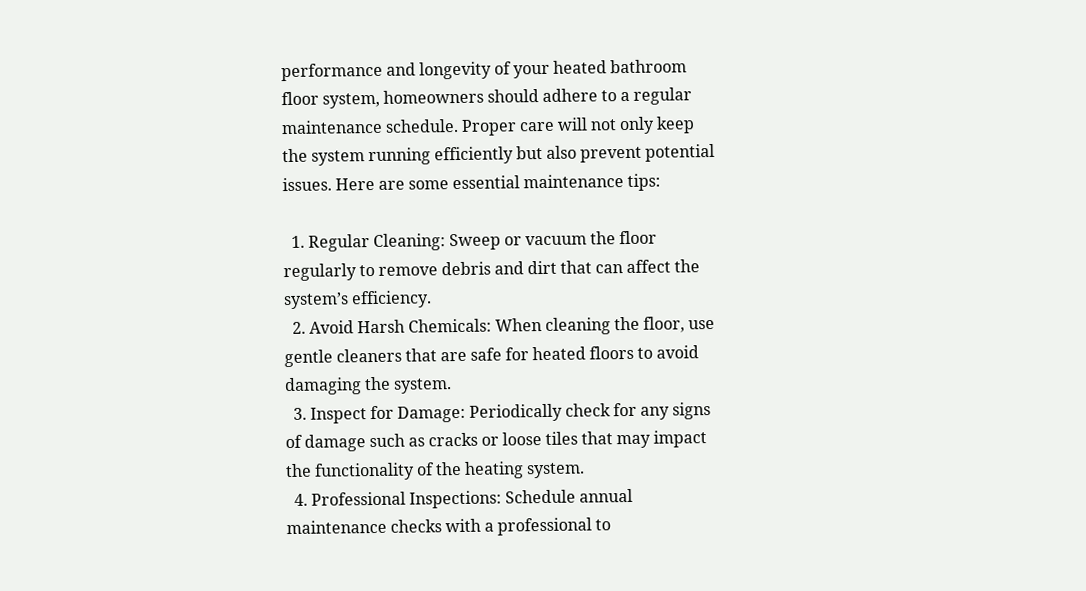performance and longevity of your heated bathroom floor system, homeowners should adhere to a regular maintenance schedule. Proper care will not only keep the system running efficiently but also prevent potential issues. Here are some essential maintenance tips:

  1. Regular Cleaning: Sweep or vacuum the floor regularly to remove debris and dirt that can affect the system’s efficiency.
  2. Avoid Harsh Chemicals: When cleaning the floor, use gentle cleaners that are safe for heated floors to avoid damaging the system.
  3. Inspect for Damage: Periodically check for any signs of damage such as cracks or loose tiles that may impact the functionality of the heating system.
  4. Professional Inspections: Schedule annual maintenance checks with a professional to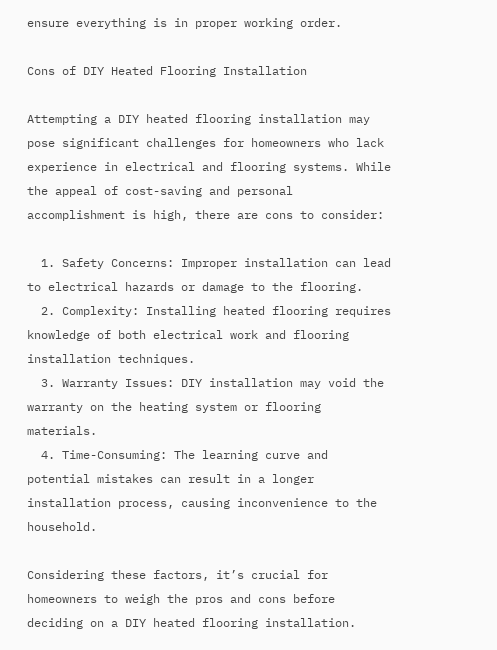ensure everything is in proper working order.

Cons of DIY Heated Flooring Installation

Attempting a DIY heated flooring installation may pose significant challenges for homeowners who lack experience in electrical and flooring systems. While the appeal of cost-saving and personal accomplishment is high, there are cons to consider:

  1. Safety Concerns: Improper installation can lead to electrical hazards or damage to the flooring.
  2. Complexity: Installing heated flooring requires knowledge of both electrical work and flooring installation techniques.
  3. Warranty Issues: DIY installation may void the warranty on the heating system or flooring materials.
  4. Time-Consuming: The learning curve and potential mistakes can result in a longer installation process, causing inconvenience to the household.

Considering these factors, it’s crucial for homeowners to weigh the pros and cons before deciding on a DIY heated flooring installation.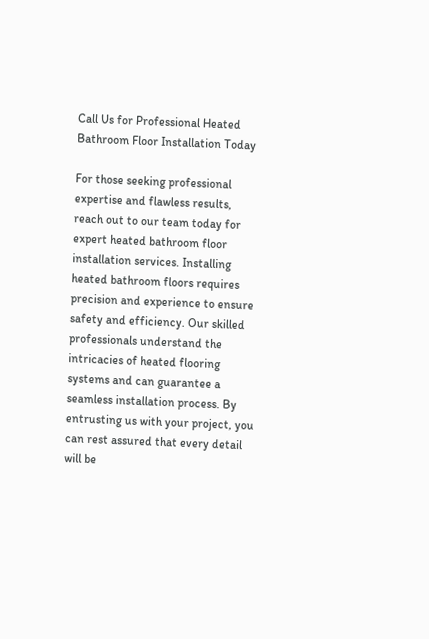Call Us for Professional Heated Bathroom Floor Installation Today

For those seeking professional expertise and flawless results, reach out to our team today for expert heated bathroom floor installation services. Installing heated bathroom floors requires precision and experience to ensure safety and efficiency. Our skilled professionals understand the intricacies of heated flooring systems and can guarantee a seamless installation process. By entrusting us with your project, you can rest assured that every detail will be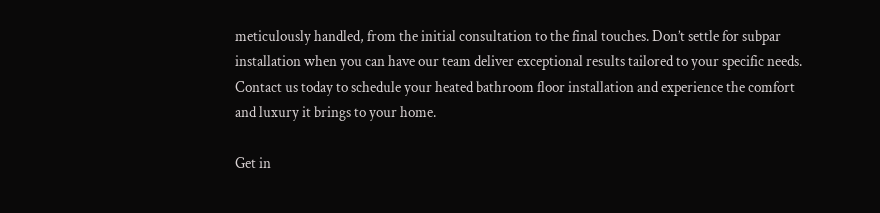meticulously handled, from the initial consultation to the final touches. Don’t settle for subpar installation when you can have our team deliver exceptional results tailored to your specific needs. Contact us today to schedule your heated bathroom floor installation and experience the comfort and luxury it brings to your home.

Get in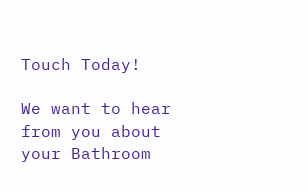Touch Today!

We want to hear from you about your Bathroom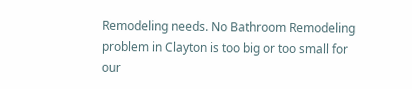Remodeling needs. No Bathroom Remodeling problem in Clayton is too big or too small for our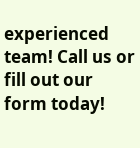experienced team! Call us or fill out our form today!